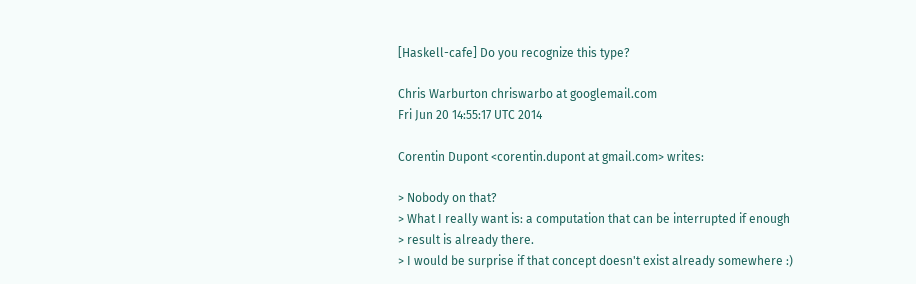[Haskell-cafe] Do you recognize this type?

Chris Warburton chriswarbo at googlemail.com
Fri Jun 20 14:55:17 UTC 2014

Corentin Dupont <corentin.dupont at gmail.com> writes:

> Nobody on that?
> What I really want is: a computation that can be interrupted if enough
> result is already there.
> I would be surprise if that concept doesn't exist already somewhere :)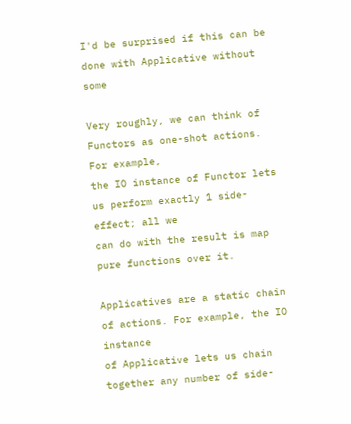I'd be surprised if this can be done with Applicative without some

Very roughly, we can think of Functors as one-shot actions. For example,
the IO instance of Functor lets us perform exactly 1 side-effect; all we
can do with the result is map pure functions over it.

Applicatives are a static chain of actions. For example, the IO instance
of Applicative lets us chain together any number of side-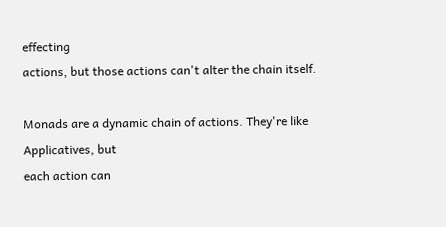effecting
actions, but those actions can't alter the chain itself.

Monads are a dynamic chain of actions. They're like Applicatives, but
each action can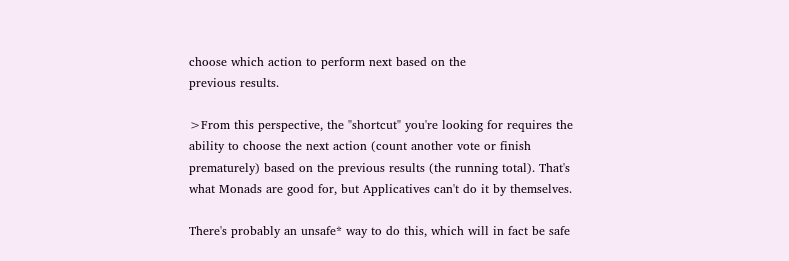choose which action to perform next based on the
previous results.

>From this perspective, the "shortcut" you're looking for requires the
ability to choose the next action (count another vote or finish
prematurely) based on the previous results (the running total). That's
what Monads are good for, but Applicatives can't do it by themselves.

There's probably an unsafe* way to do this, which will in fact be safe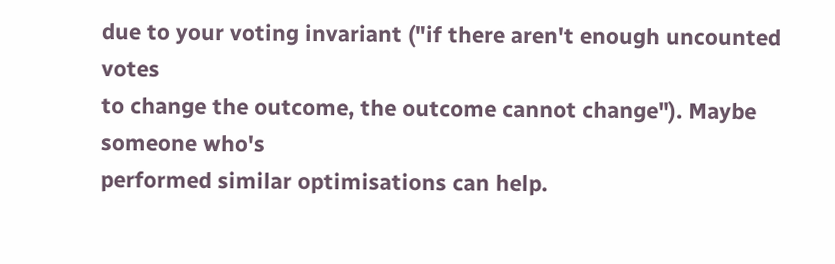due to your voting invariant ("if there aren't enough uncounted votes
to change the outcome, the outcome cannot change"). Maybe someone who's
performed similar optimisations can help.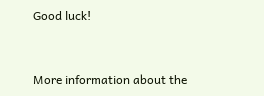Good luck!


More information about the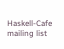Haskell-Cafe mailing list